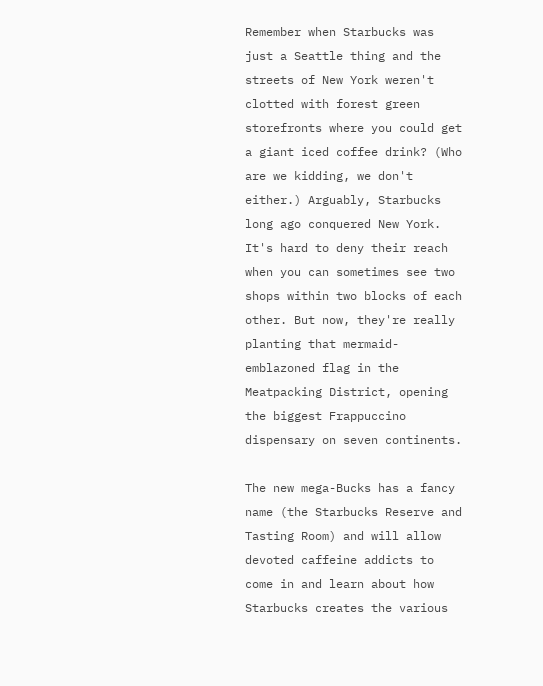Remember when Starbucks was just a Seattle thing and the streets of New York weren't clotted with forest green storefronts where you could get a giant iced coffee drink? (Who are we kidding, we don't either.) Arguably, Starbucks long ago conquered New York. It's hard to deny their reach when you can sometimes see two shops within two blocks of each other. But now, they're really planting that mermaid-emblazoned flag in the Meatpacking District, opening the biggest Frappuccino dispensary on seven continents.

The new mega-Bucks has a fancy name (the Starbucks Reserve and Tasting Room) and will allow devoted caffeine addicts to come in and learn about how Starbucks creates the various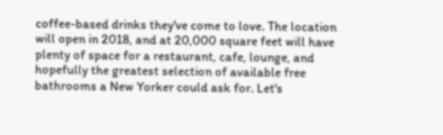coffee-based drinks they've come to love. The location will open in 2018, and at 20,000 square feet will have plenty of space for a restaurant, cafe, lounge, and hopefully the greatest selection of available free bathrooms a New Yorker could ask for. Let's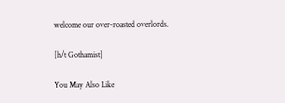welcome our over-roasted overlords.

[h/t Gothamist]

You May Also Like